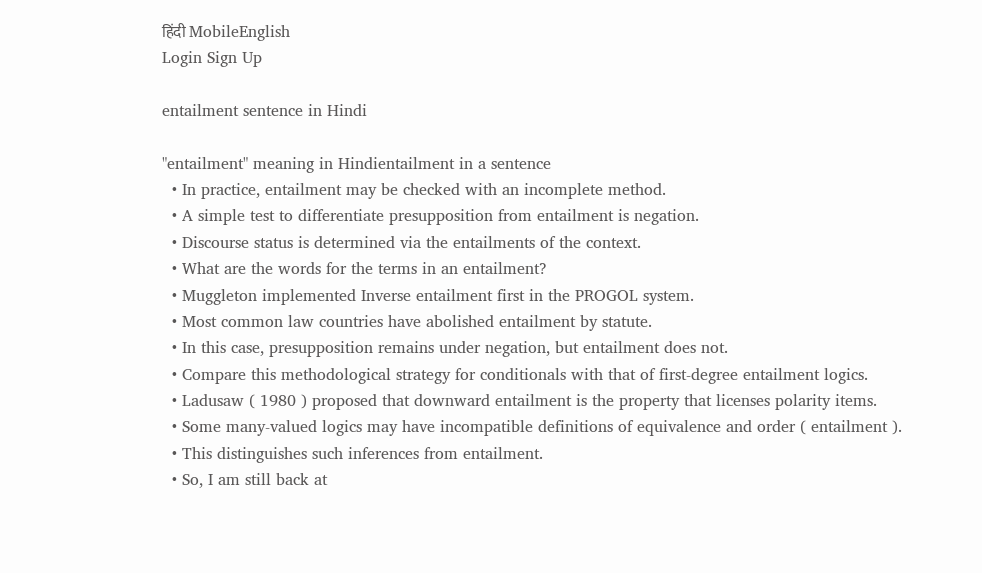हिंदी MobileEnglish
Login Sign Up

entailment sentence in Hindi

"entailment" meaning in Hindientailment in a sentence
  • In practice, entailment may be checked with an incomplete method.
  • A simple test to differentiate presupposition from entailment is negation.
  • Discourse status is determined via the entailments of the context.
  • What are the words for the terms in an entailment?
  • Muggleton implemented Inverse entailment first in the PROGOL system.
  • Most common law countries have abolished entailment by statute.
  • In this case, presupposition remains under negation, but entailment does not.
  • Compare this methodological strategy for conditionals with that of first-degree entailment logics.
  • Ladusaw ( 1980 ) proposed that downward entailment is the property that licenses polarity items.
  • Some many-valued logics may have incompatible definitions of equivalence and order ( entailment ).
  • This distinguishes such inferences from entailment.
  • So, I am still back at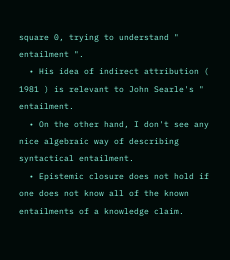square 0, trying to understand " entailment ".
  • His idea of indirect attribution ( 1981 ) is relevant to John Searle's " entailment.
  • On the other hand, I don't see any nice algebraic way of describing syntactical entailment.
  • Epistemic closure does not hold if one does not know all of the known entailments of a knowledge claim.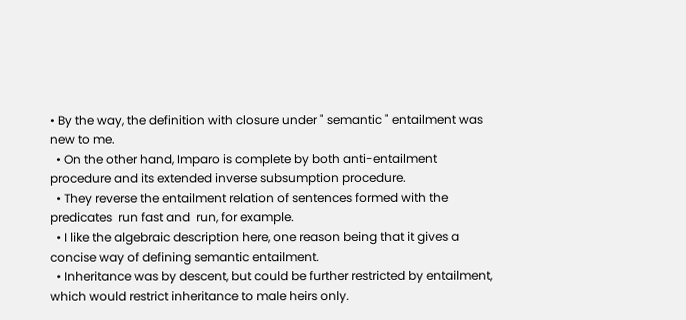• By the way, the definition with closure under " semantic " entailment was new to me.
  • On the other hand, Imparo is complete by both anti-entailment procedure and its extended inverse subsumption procedure.
  • They reverse the entailment relation of sentences formed with the predicates  run fast and  run, for example.
  • I like the algebraic description here, one reason being that it gives a concise way of defining semantic entailment.
  • Inheritance was by descent, but could be further restricted by entailment, which would restrict inheritance to male heirs only.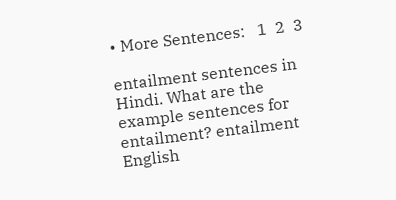• More Sentences:   1  2  3

entailment sentences in Hindi. What are the example sentences for entailment? entailment English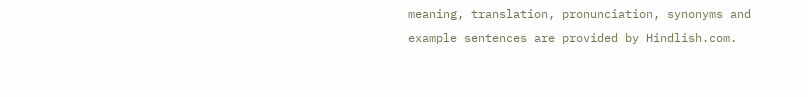meaning, translation, pronunciation, synonyms and example sentences are provided by Hindlish.com.